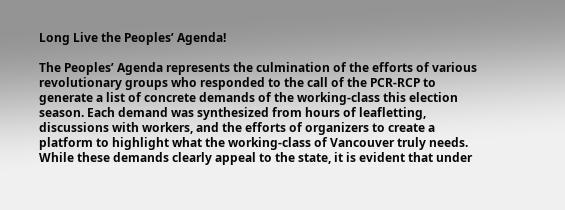Long Live the Peoples’ Agenda!

The Peoples’ Agenda represents the culmination of the efforts of various revolutionary groups who responded to the call of the PCR-RCP to generate a list of concrete demands of the working-class this election season. Each demand was synthesized from hours of leafletting, discussions with workers, and the efforts of organizers to create a platform to highlight what the working-class of Vancouver truly needs. While these demands clearly appeal to the state, it is evident that under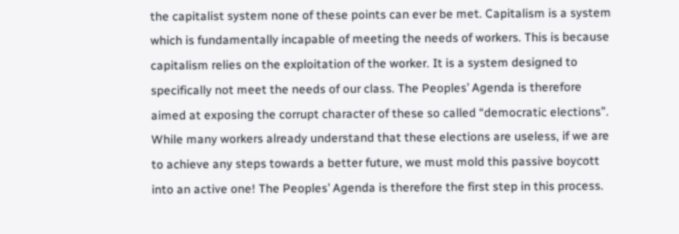the capitalist system none of these points can ever be met. Capitalism is a system which is fundamentally incapable of meeting the needs of workers. This is because capitalism relies on the exploitation of the worker. It is a system designed to specifically not meet the needs of our class. The Peoples’ Agenda is therefore aimed at exposing the corrupt character of these so called “democratic elections”. While many workers already understand that these elections are useless, if we are to achieve any steps towards a better future, we must mold this passive boycott into an active one! The Peoples’ Agenda is therefore the first step in this process.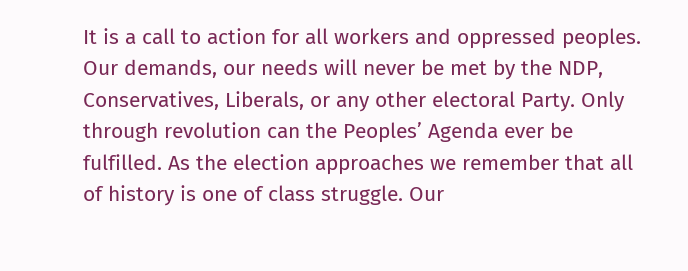It is a call to action for all workers and oppressed peoples. Our demands, our needs will never be met by the NDP, Conservatives, Liberals, or any other electoral Party. Only through revolution can the Peoples’ Agenda ever be fulfilled. As the election approaches we remember that all of history is one of class struggle. Our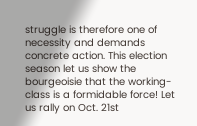struggle is therefore one of necessity and demands concrete action. This election season let us show the bourgeoisie that the working-class is a formidable force! Let us rally on Oct. 21st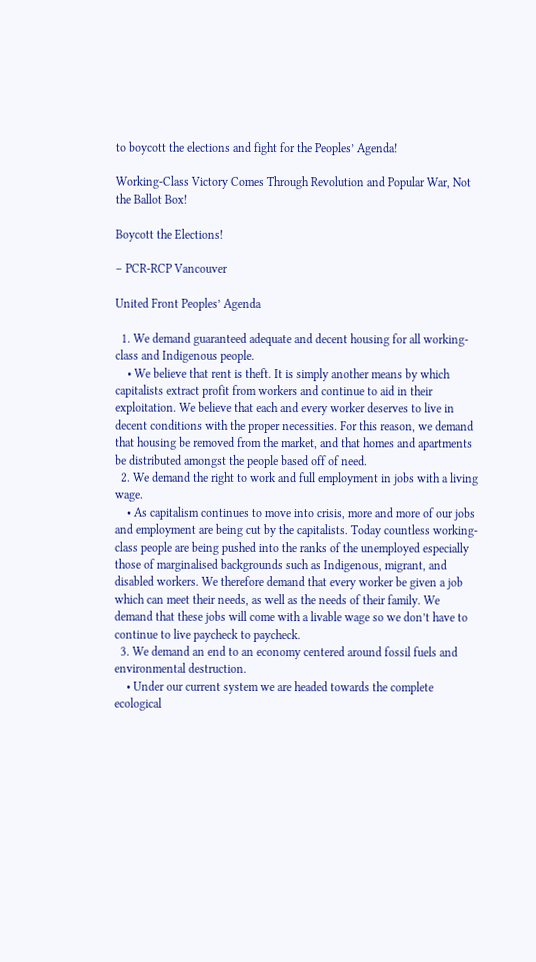to boycott the elections and fight for the Peoples’ Agenda!

Working-Class Victory Comes Through Revolution and Popular War, Not the Ballot Box!

Boycott the Elections!

– PCR-RCP Vancouver

United Front Peoples’ Agenda

  1. We demand guaranteed adequate and decent housing for all working-class and Indigenous people.
    • We believe that rent is theft. It is simply another means by which capitalists extract profit from workers and continue to aid in their exploitation. We believe that each and every worker deserves to live in decent conditions with the proper necessities. For this reason, we demand that housing be removed from the market, and that homes and apartments be distributed amongst the people based off of need.
  2. We demand the right to work and full employment in jobs with a living wage.
    • As capitalism continues to move into crisis, more and more of our jobs and employment are being cut by the capitalists. Today countless working-class people are being pushed into the ranks of the unemployed especially those of marginalised backgrounds such as Indigenous, migrant, and disabled workers. We therefore demand that every worker be given a job which can meet their needs, as well as the needs of their family. We demand that these jobs will come with a livable wage so we don’t have to continue to live paycheck to paycheck.
  3. We demand an end to an economy centered around fossil fuels and environmental destruction.
    • Under our current system we are headed towards the complete ecological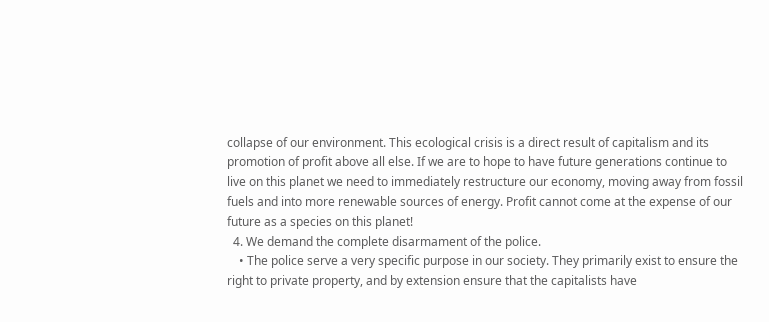collapse of our environment. This ecological crisis is a direct result of capitalism and its promotion of profit above all else. If we are to hope to have future generations continue to live on this planet we need to immediately restructure our economy, moving away from fossil fuels and into more renewable sources of energy. Profit cannot come at the expense of our future as a species on this planet!
  4. We demand the complete disarmament of the police.
    • The police serve a very specific purpose in our society. They primarily exist to ensure the right to private property, and by extension ensure that the capitalists have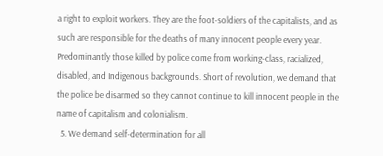a right to exploit workers. They are the foot-soldiers of the capitalists, and as such are responsible for the deaths of many innocent people every year. Predominantly those killed by police come from working-class, racialized, disabled, and Indigenous backgrounds. Short of revolution, we demand that the police be disarmed so they cannot continue to kill innocent people in the name of capitalism and colonialism.
  5. We demand self-determination for all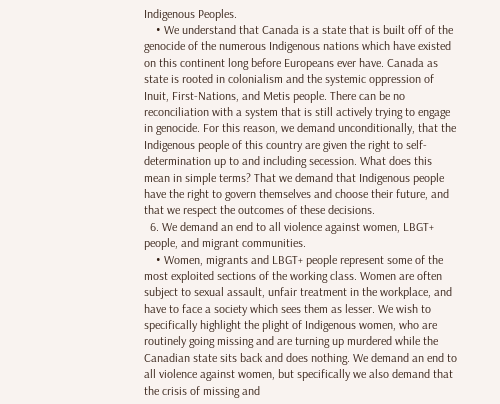Indigenous Peoples.
    • We understand that Canada is a state that is built off of the genocide of the numerous Indigenous nations which have existed on this continent long before Europeans ever have. Canada as state is rooted in colonialism and the systemic oppression of Inuit, First-Nations, and Metis people. There can be no reconciliation with a system that is still actively trying to engage in genocide. For this reason, we demand unconditionally, that the Indigenous people of this country are given the right to self-determination up to and including secession. What does this mean in simple terms? That we demand that Indigenous people have the right to govern themselves and choose their future, and that we respect the outcomes of these decisions.
  6. We demand an end to all violence against women, LBGT+ people, and migrant communities.
    • Women, migrants and LBGT+ people represent some of the most exploited sections of the working class. Women are often subject to sexual assault, unfair treatment in the workplace, and have to face a society which sees them as lesser. We wish to specifically highlight the plight of Indigenous women, who are routinely going missing and are turning up murdered while the Canadian state sits back and does nothing. We demand an end to all violence against women, but specifically we also demand that the crisis of missing and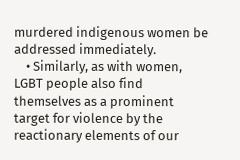murdered indigenous women be addressed immediately.
    • Similarly, as with women, LGBT people also find themselves as a prominent target for violence by the reactionary elements of our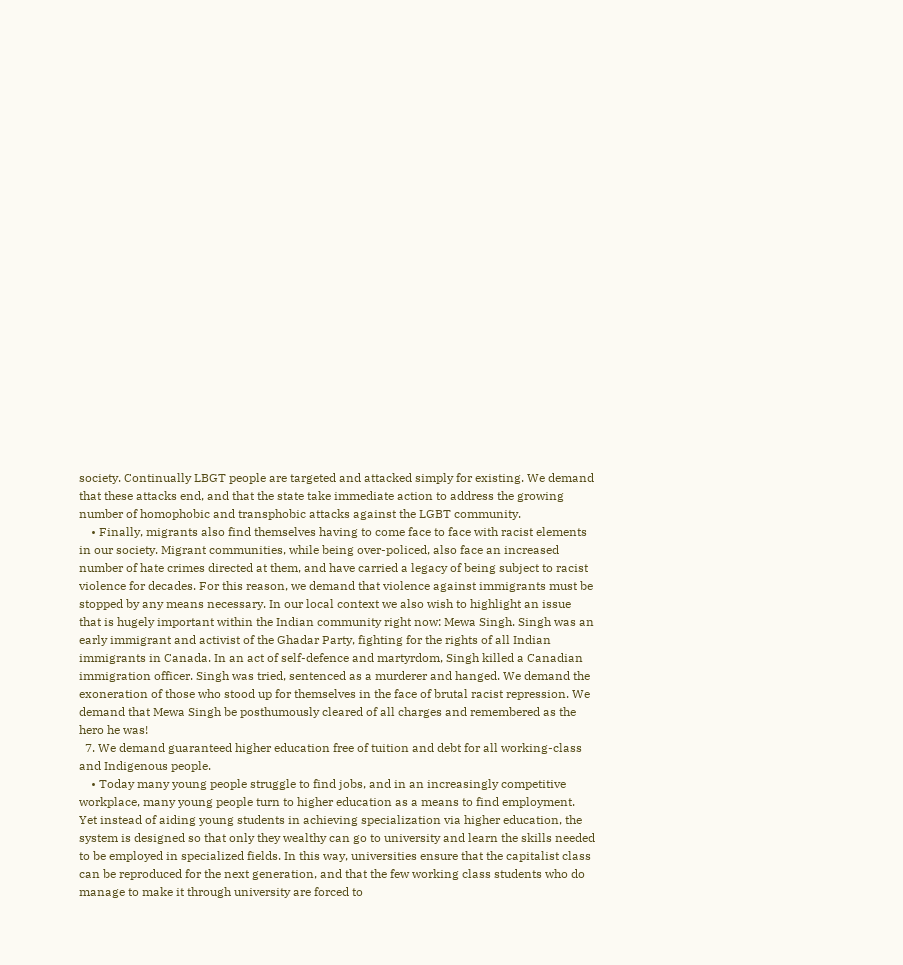society. Continually LBGT people are targeted and attacked simply for existing. We demand that these attacks end, and that the state take immediate action to address the growing number of homophobic and transphobic attacks against the LGBT community.
    • Finally, migrants also find themselves having to come face to face with racist elements in our society. Migrant communities, while being over-policed, also face an increased number of hate crimes directed at them, and have carried a legacy of being subject to racist violence for decades. For this reason, we demand that violence against immigrants must be stopped by any means necessary. In our local context we also wish to highlight an issue that is hugely important within the Indian community right now: Mewa Singh. Singh was an early immigrant and activist of the Ghadar Party, fighting for the rights of all Indian immigrants in Canada. In an act of self-defence and martyrdom, Singh killed a Canadian immigration officer. Singh was tried, sentenced as a murderer and hanged. We demand the exoneration of those who stood up for themselves in the face of brutal racist repression. We demand that Mewa Singh be posthumously cleared of all charges and remembered as the hero he was!
  7. We demand guaranteed higher education free of tuition and debt for all working-class and Indigenous people.
    • Today many young people struggle to find jobs, and in an increasingly competitive workplace, many young people turn to higher education as a means to find employment. Yet instead of aiding young students in achieving specialization via higher education, the system is designed so that only they wealthy can go to university and learn the skills needed to be employed in specialized fields. In this way, universities ensure that the capitalist class can be reproduced for the next generation, and that the few working class students who do manage to make it through university are forced to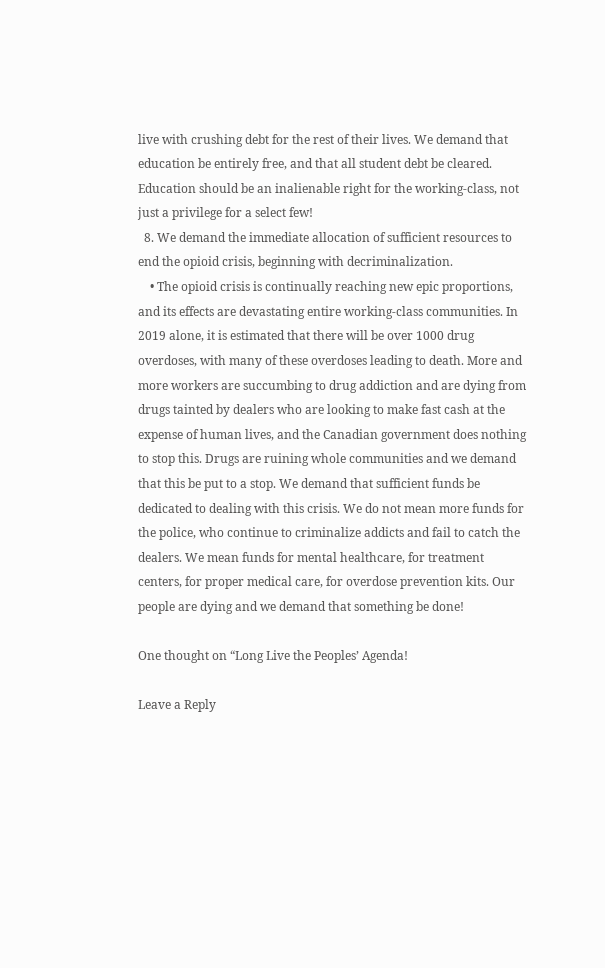live with crushing debt for the rest of their lives. We demand that education be entirely free, and that all student debt be cleared. Education should be an inalienable right for the working-class, not just a privilege for a select few!
  8. We demand the immediate allocation of sufficient resources to end the opioid crisis, beginning with decriminalization.
    • The opioid crisis is continually reaching new epic proportions, and its effects are devastating entire working-class communities. In 2019 alone, it is estimated that there will be over 1000 drug overdoses, with many of these overdoses leading to death. More and more workers are succumbing to drug addiction and are dying from drugs tainted by dealers who are looking to make fast cash at the expense of human lives, and the Canadian government does nothing to stop this. Drugs are ruining whole communities and we demand that this be put to a stop. We demand that sufficient funds be dedicated to dealing with this crisis. We do not mean more funds for the police, who continue to criminalize addicts and fail to catch the dealers. We mean funds for mental healthcare, for treatment centers, for proper medical care, for overdose prevention kits. Our people are dying and we demand that something be done!

One thought on “Long Live the Peoples’ Agenda!

Leave a Reply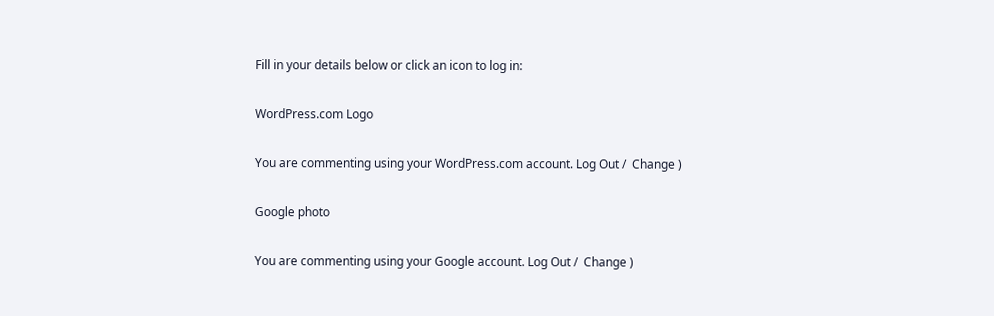Fill in your details below or click an icon to log in:

WordPress.com Logo

You are commenting using your WordPress.com account. Log Out /  Change )

Google photo

You are commenting using your Google account. Log Out /  Change )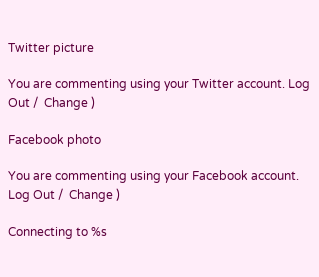Twitter picture

You are commenting using your Twitter account. Log Out /  Change )

Facebook photo

You are commenting using your Facebook account. Log Out /  Change )

Connecting to %s